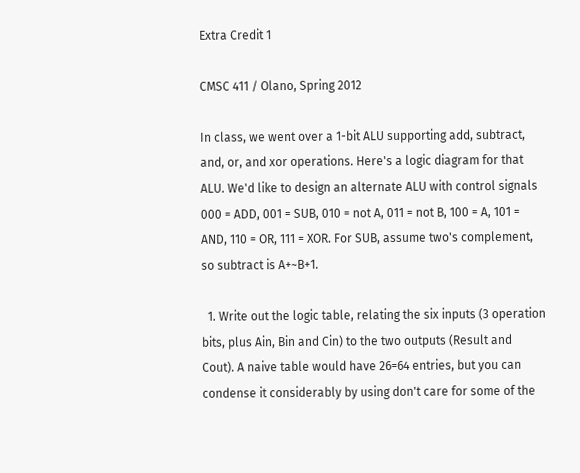Extra Credit 1

CMSC 411 / Olano, Spring 2012

In class, we went over a 1-bit ALU supporting add, subtract, and, or, and xor operations. Here's a logic diagram for that ALU. We'd like to design an alternate ALU with control signals 000 = ADD, 001 = SUB, 010 = not A, 011 = not B, 100 = A, 101 = AND, 110 = OR, 111 = XOR. For SUB, assume two's complement, so subtract is A+~B+1.

  1. Write out the logic table, relating the six inputs (3 operation bits, plus Ain, Bin and Cin) to the two outputs (Result and Cout). A naive table would have 26=64 entries, but you can condense it considerably by using don't care for some of the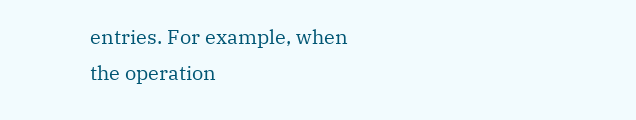entries. For example, when the operation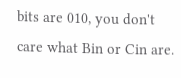bits are 010, you don't care what Bin or Cin are.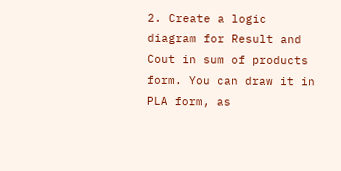2. Create a logic diagram for Result and Cout in sum of products form. You can draw it in PLA form, as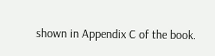shown in Appendix C of the book.